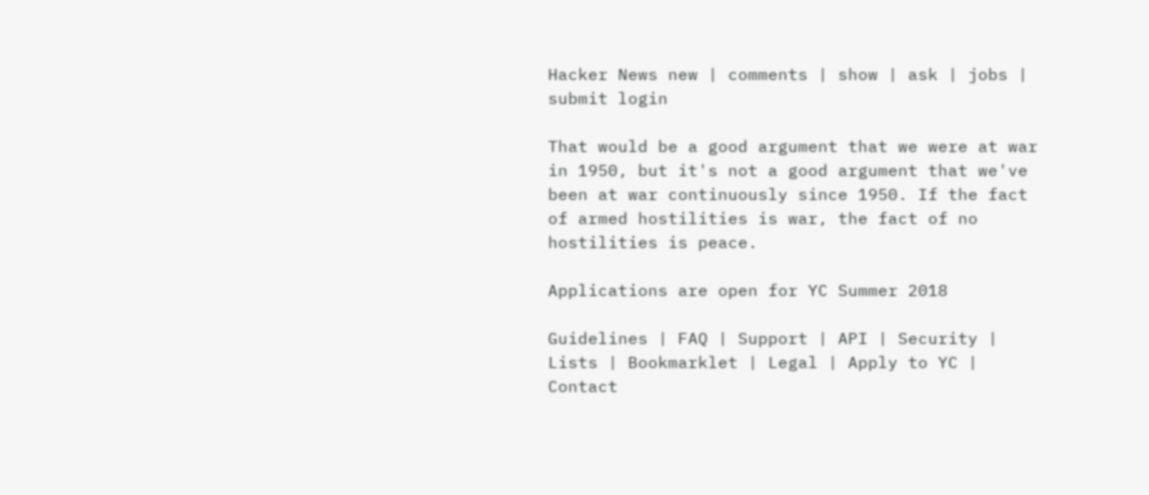Hacker News new | comments | show | ask | jobs | submit login

That would be a good argument that we were at war in 1950, but it's not a good argument that we've been at war continuously since 1950. If the fact of armed hostilities is war, the fact of no hostilities is peace.

Applications are open for YC Summer 2018

Guidelines | FAQ | Support | API | Security | Lists | Bookmarklet | Legal | Apply to YC | Contact